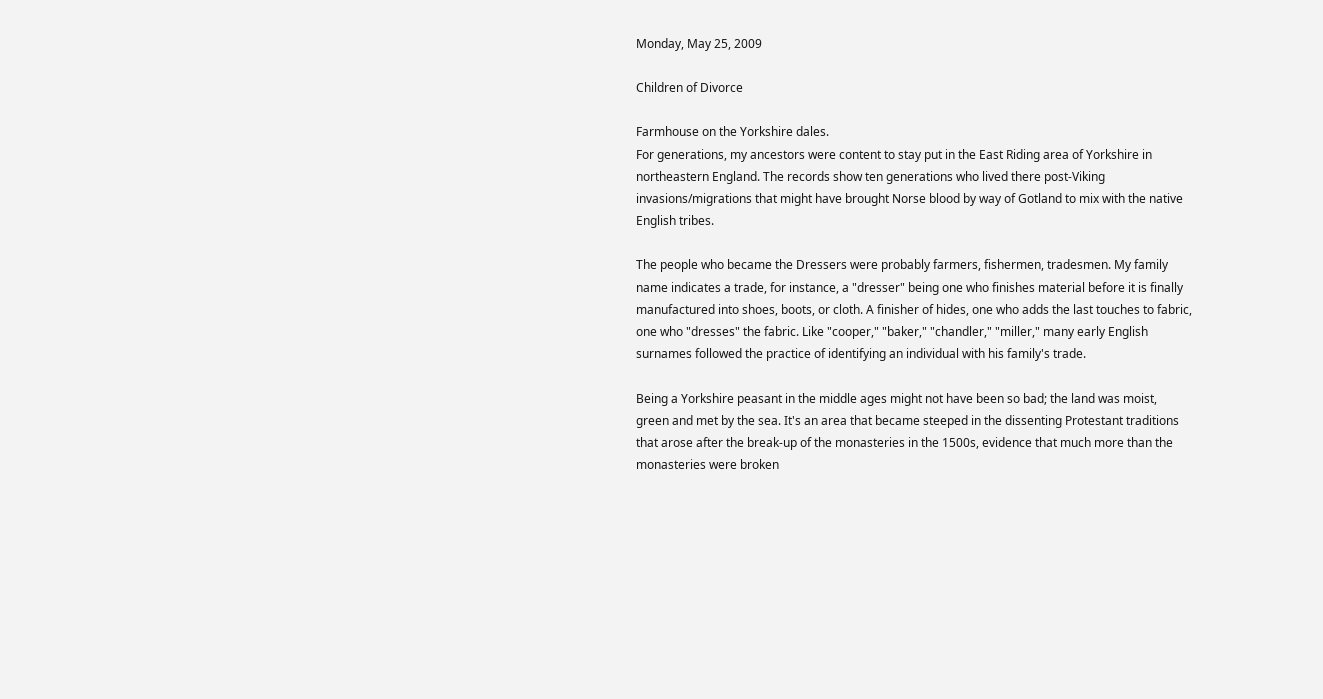Monday, May 25, 2009

Children of Divorce

Farmhouse on the Yorkshire dales.
For generations, my ancestors were content to stay put in the East Riding area of Yorkshire in northeastern England. The records show ten generations who lived there post-Viking invasions/migrations that might have brought Norse blood by way of Gotland to mix with the native English tribes.

The people who became the Dressers were probably farmers, fishermen, tradesmen. My family name indicates a trade, for instance, a "dresser" being one who finishes material before it is finally manufactured into shoes, boots, or cloth. A finisher of hides, one who adds the last touches to fabric, one who "dresses" the fabric. Like "cooper," "baker," "chandler," "miller," many early English surnames followed the practice of identifying an individual with his family's trade.

Being a Yorkshire peasant in the middle ages might not have been so bad; the land was moist, green and met by the sea. It's an area that became steeped in the dissenting Protestant traditions that arose after the break-up of the monasteries in the 1500s, evidence that much more than the monasteries were broken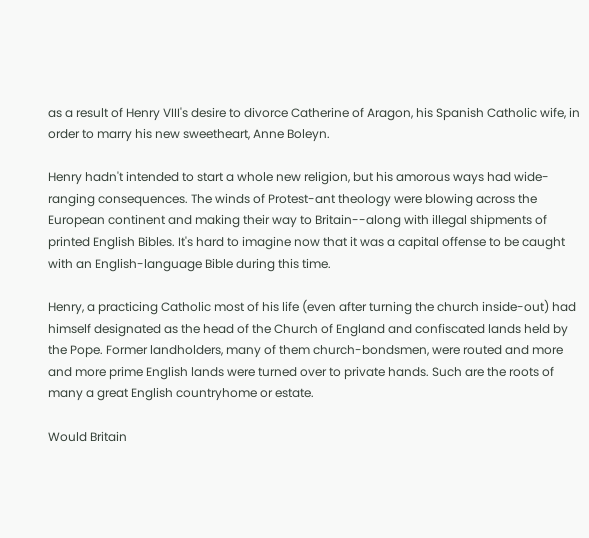as a result of Henry VIII's desire to divorce Catherine of Aragon, his Spanish Catholic wife, in order to marry his new sweetheart, Anne Boleyn.

Henry hadn't intended to start a whole new religion, but his amorous ways had wide-ranging consequences. The winds of Protest-ant theology were blowing across the European continent and making their way to Britain--along with illegal shipments of printed English Bibles. It's hard to imagine now that it was a capital offense to be caught with an English-language Bible during this time.

Henry, a practicing Catholic most of his life (even after turning the church inside-out) had himself designated as the head of the Church of England and confiscated lands held by the Pope. Former landholders, many of them church-bondsmen, were routed and more and more prime English lands were turned over to private hands. Such are the roots of many a great English countryhome or estate.

Would Britain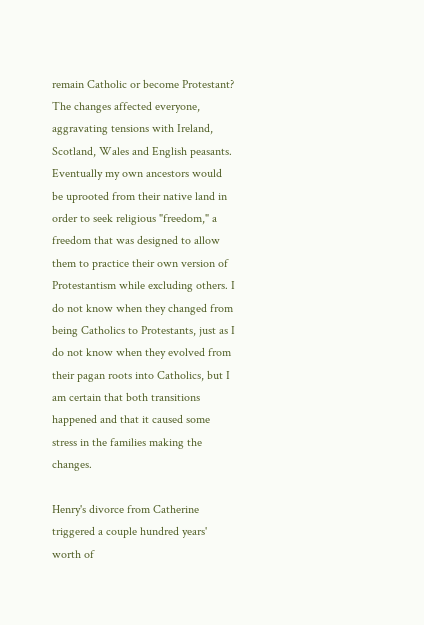remain Catholic or become Protestant? The changes affected everyone, aggravating tensions with Ireland, Scotland, Wales and English peasants. Eventually my own ancestors would be uprooted from their native land in order to seek religious "freedom," a freedom that was designed to allow them to practice their own version of Protestantism while excluding others. I do not know when they changed from being Catholics to Protestants, just as I do not know when they evolved from their pagan roots into Catholics, but I am certain that both transitions happened and that it caused some stress in the families making the changes.

Henry's divorce from Catherine triggered a couple hundred years' worth of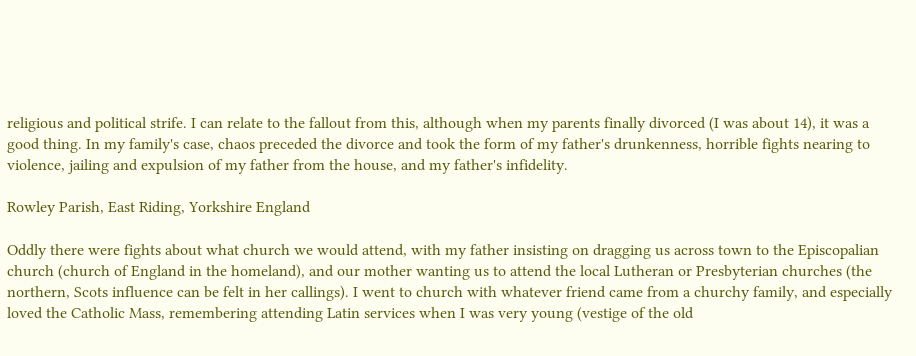religious and political strife. I can relate to the fallout from this, although when my parents finally divorced (I was about 14), it was a good thing. In my family's case, chaos preceded the divorce and took the form of my father's drunkenness, horrible fights nearing to violence, jailing and expulsion of my father from the house, and my father's infidelity.

Rowley Parish, East Riding, Yorkshire England

Oddly there were fights about what church we would attend, with my father insisting on dragging us across town to the Episcopalian church (church of England in the homeland), and our mother wanting us to attend the local Lutheran or Presbyterian churches (the northern, Scots influence can be felt in her callings). I went to church with whatever friend came from a churchy family, and especially loved the Catholic Mass, remembering attending Latin services when I was very young (vestige of the old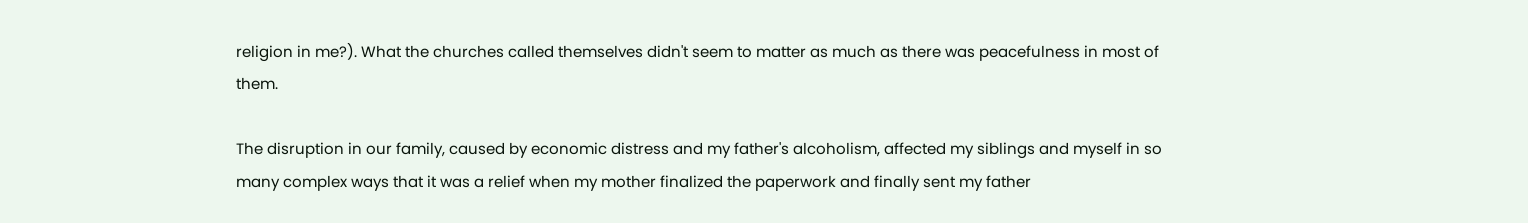religion in me?). What the churches called themselves didn't seem to matter as much as there was peacefulness in most of them.

The disruption in our family, caused by economic distress and my father's alcoholism, affected my siblings and myself in so many complex ways that it was a relief when my mother finalized the paperwork and finally sent my father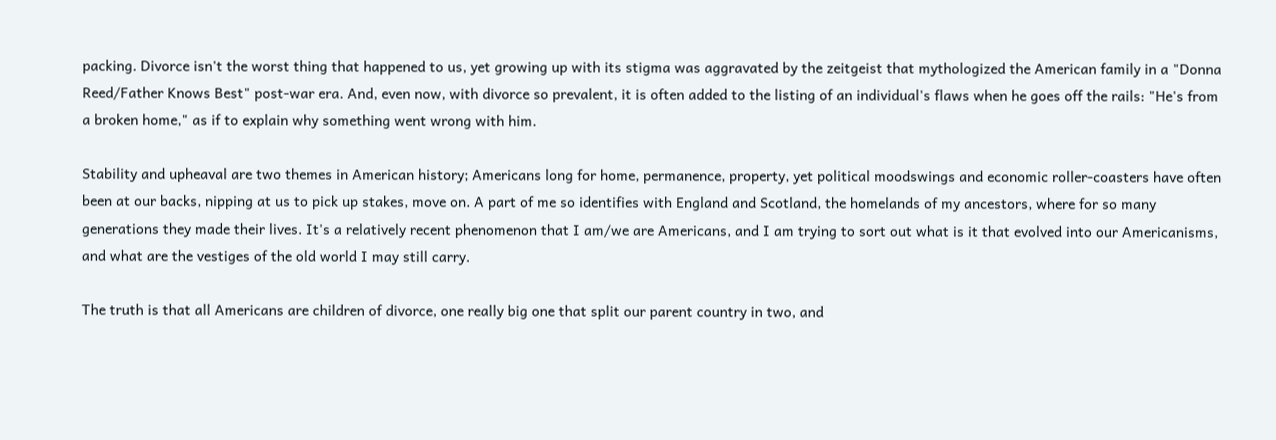packing. Divorce isn't the worst thing that happened to us, yet growing up with its stigma was aggravated by the zeitgeist that mythologized the American family in a "Donna Reed/Father Knows Best" post-war era. And, even now, with divorce so prevalent, it is often added to the listing of an individual's flaws when he goes off the rails: "He's from a broken home," as if to explain why something went wrong with him.

Stability and upheaval are two themes in American history; Americans long for home, permanence, property, yet political moodswings and economic roller-coasters have often been at our backs, nipping at us to pick up stakes, move on. A part of me so identifies with England and Scotland, the homelands of my ancestors, where for so many generations they made their lives. It's a relatively recent phenomenon that I am/we are Americans, and I am trying to sort out what is it that evolved into our Americanisms, and what are the vestiges of the old world I may still carry.

The truth is that all Americans are children of divorce, one really big one that split our parent country in two, and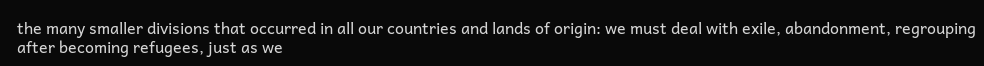the many smaller divisions that occurred in all our countries and lands of origin: we must deal with exile, abandonment, regrouping after becoming refugees, just as we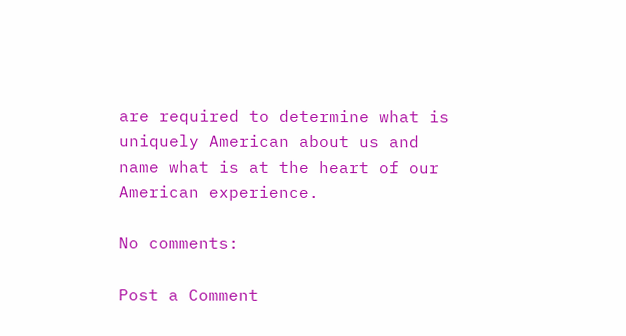are required to determine what is uniquely American about us and name what is at the heart of our American experience.

No comments:

Post a Comment